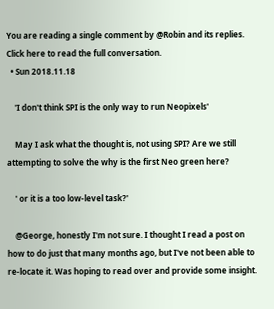You are reading a single comment by @Robin and its replies. Click here to read the full conversation.
  • Sun 2018.11.18

    'I don't think SPI is the only way to run Neopixels'

    May I ask what the thought is, not using SPI? Are we still attempting to solve the why is the first Neo green here?

    ' or it is a too low-level task?'

    @George, honestly I'm not sure. I thought I read a post on how to do just that many months ago, but I've not been able to re-locate it. Was hoping to read over and provide some insight.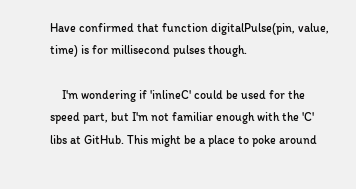Have confirmed that function digitalPulse(pin, value, time) is for millisecond pulses though.

    I'm wondering if 'inlineC' could be used for the speed part, but I'm not familiar enough with the 'C' libs at GitHub. This might be a place to poke around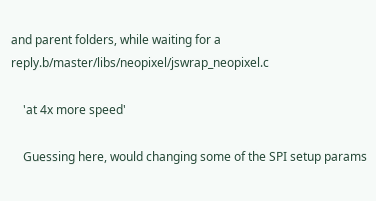and parent folders, while waiting for a reply.b/master/libs/neopixel/jswrap_neopixel.c

    'at 4x more speed'

    Guessing here, would changing some of the SPI setup params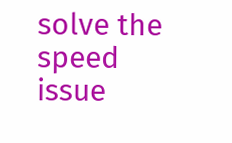solve the speed issue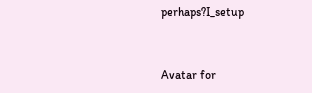perhaps?I_setup


Avatar for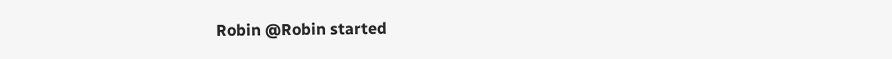Robin @Robin started